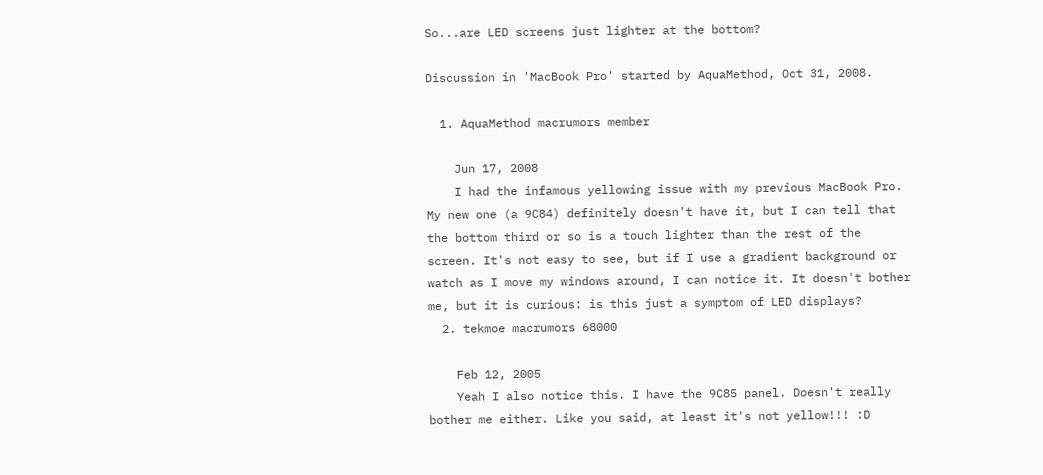So...are LED screens just lighter at the bottom?

Discussion in 'MacBook Pro' started by AquaMethod, Oct 31, 2008.

  1. AquaMethod macrumors member

    Jun 17, 2008
    I had the infamous yellowing issue with my previous MacBook Pro. My new one (a 9C84) definitely doesn't have it, but I can tell that the bottom third or so is a touch lighter than the rest of the screen. It's not easy to see, but if I use a gradient background or watch as I move my windows around, I can notice it. It doesn't bother me, but it is curious: is this just a symptom of LED displays?
  2. tekmoe macrumors 68000

    Feb 12, 2005
    Yeah I also notice this. I have the 9C85 panel. Doesn't really bother me either. Like you said, at least it's not yellow!!! :D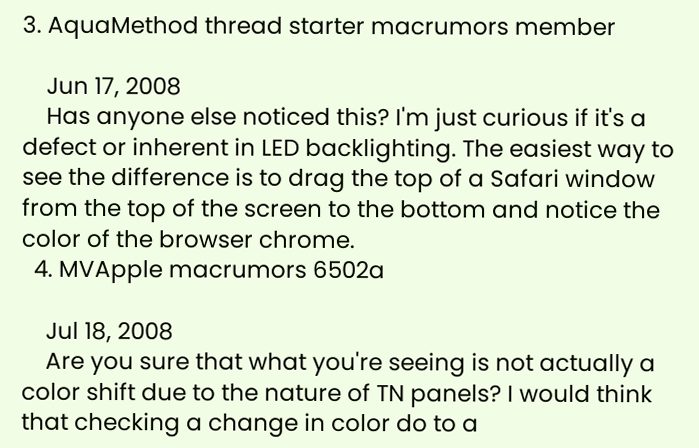3. AquaMethod thread starter macrumors member

    Jun 17, 2008
    Has anyone else noticed this? I'm just curious if it's a defect or inherent in LED backlighting. The easiest way to see the difference is to drag the top of a Safari window from the top of the screen to the bottom and notice the color of the browser chrome.
  4. MVApple macrumors 6502a

    Jul 18, 2008
    Are you sure that what you're seeing is not actually a color shift due to the nature of TN panels? I would think that checking a change in color do to a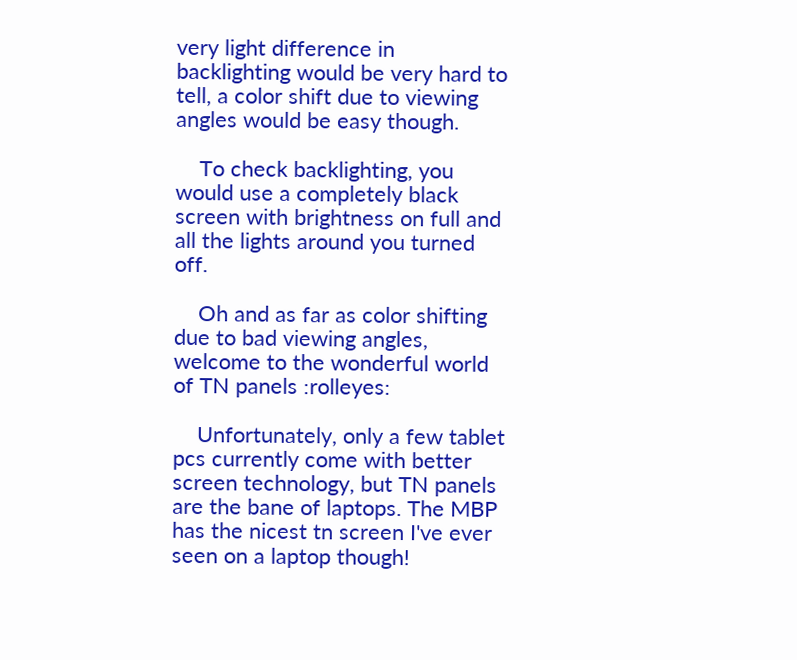very light difference in backlighting would be very hard to tell, a color shift due to viewing angles would be easy though.

    To check backlighting, you would use a completely black screen with brightness on full and all the lights around you turned off.

    Oh and as far as color shifting due to bad viewing angles, welcome to the wonderful world of TN panels :rolleyes:

    Unfortunately, only a few tablet pcs currently come with better screen technology, but TN panels are the bane of laptops. The MBP has the nicest tn screen I've ever seen on a laptop though!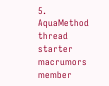5. AquaMethod thread starter macrumors member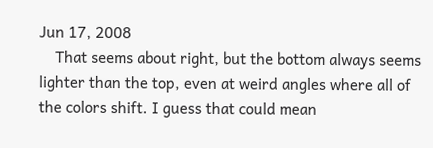Jun 17, 2008
    That seems about right, but the bottom always seems lighter than the top, even at weird angles where all of the colors shift. I guess that could mean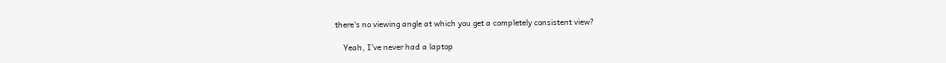there's no viewing angle at which you get a completely consistent view?

    Yeah, I've never had a laptop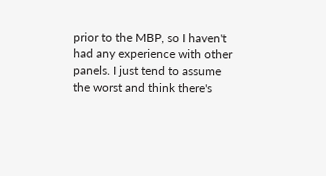prior to the MBP, so I haven't had any experience with other panels. I just tend to assume the worst and think there's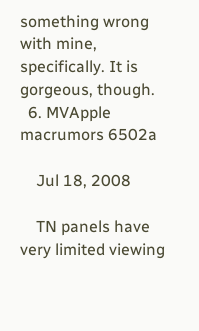something wrong with mine, specifically. It is gorgeous, though.
  6. MVApple macrumors 6502a

    Jul 18, 2008

    TN panels have very limited viewing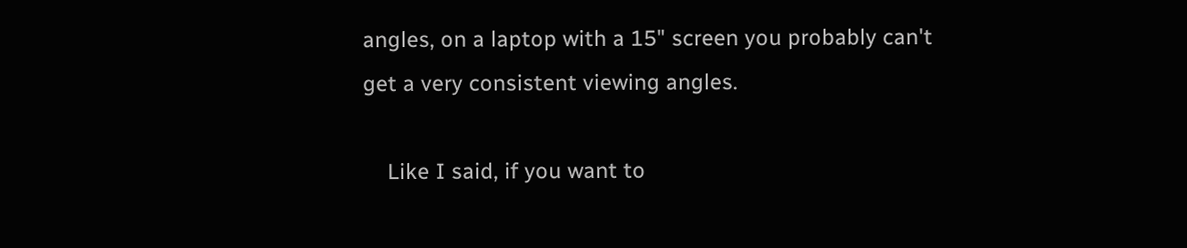angles, on a laptop with a 15" screen you probably can't get a very consistent viewing angles.

    Like I said, if you want to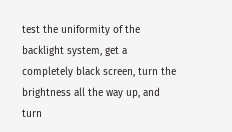test the uniformity of the backlight system, get a completely black screen, turn the brightness all the way up, and turn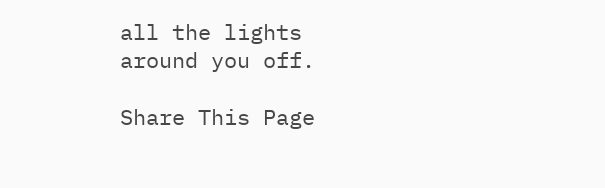all the lights around you off.

Share This Page